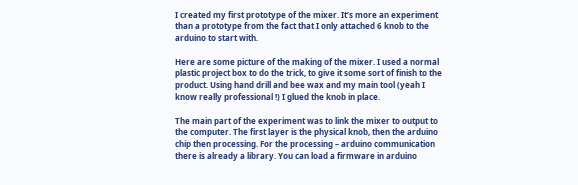I created my first prototype of the mixer. It’s more an experiment than a prototype from the fact that I only attached 6 knob to the arduino to start with.

Here are some picture of the making of the mixer. I used a normal plastic project box to do the trick, to give it some sort of finish to the product. Using hand drill and bee wax and my main tool (yeah I know really professional !) I glued the knob in place.

The main part of the experiment was to link the mixer to output to the computer. The first layer is the physical knob, then the arduino chip then processing. For the processing – arduino communication there is already a library. You can load a firmware in arduino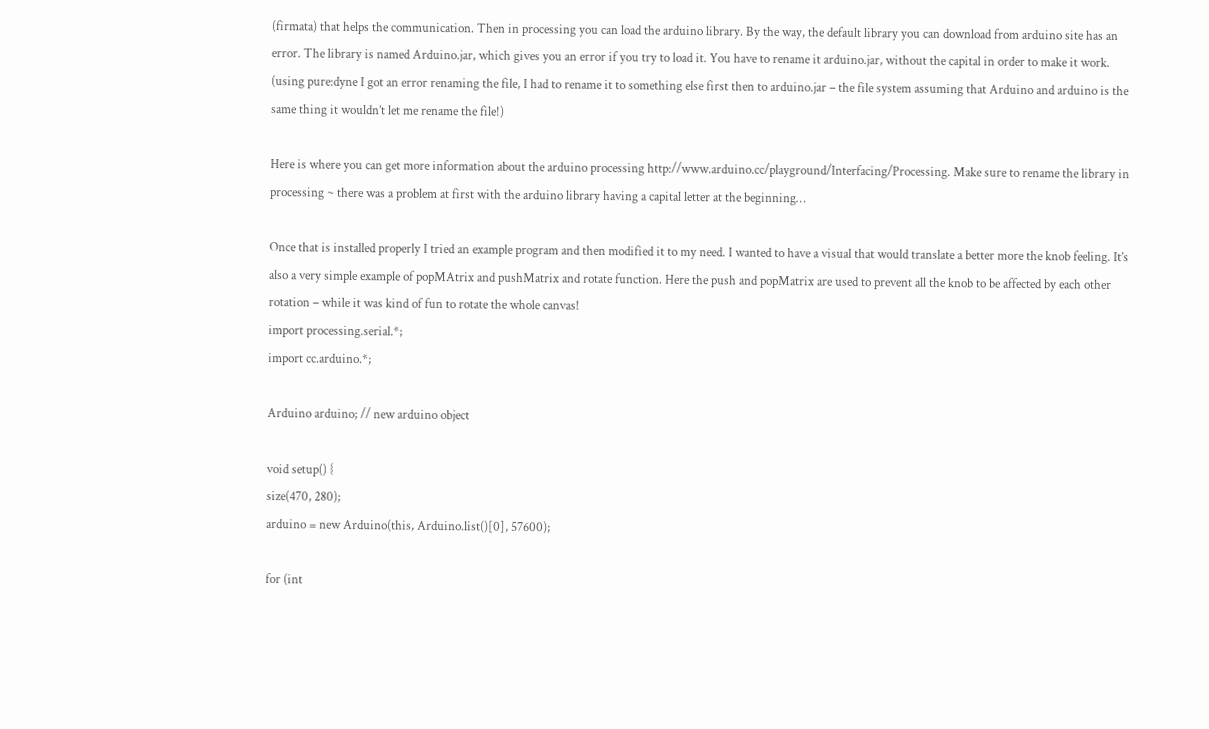(firmata) that helps the communication. Then in processing you can load the arduino library. By the way, the default library you can download from arduino site has an error. The library is named Arduino.jar, which gives you an error if you try to load it. You have to rename it arduino.jar, without the capital in order to make it work. (using pure:dyne I got an error renaming the file, I had to rename it to something else first then to arduino.jar – the file system assuming that Arduino and arduino is the same thing it wouldn’t let me rename the file!)

Here is where you can get more information about the arduino processing http://www.arduino.cc/playground/Interfacing/Processing. Make sure to rename the library in processing ~ there was a problem at first with the arduino library having a capital letter at the beginning…

Once that is installed properly I tried an example program and then modified it to my need. I wanted to have a visual that would translate a better more the knob feeling. It’s also a very simple example of popMAtrix and pushMatrix and rotate function. Here the push and popMatrix are used to prevent all the knob to be affected by each other rotation – while it was kind of fun to rotate the whole canvas!
import processing.serial.*;
import cc.arduino.*;

Arduino arduino; // new arduino object

void setup() {
size(470, 280);
arduino = new Arduino(this, Arduino.list()[0], 57600);

for (int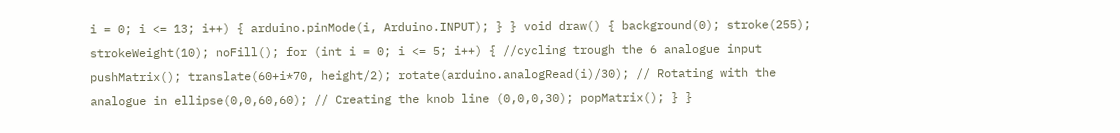i = 0; i <= 13; i++) { arduino.pinMode(i, Arduino.INPUT); } } void draw() { background(0); stroke(255); strokeWeight(10); noFill(); for (int i = 0; i <= 5; i++) { //cycling trough the 6 analogue input pushMatrix(); translate(60+i*70, height/2); rotate(arduino.analogRead(i)/30); // Rotating with the analogue in ellipse(0,0,60,60); // Creating the knob line (0,0,0,30); popMatrix(); } }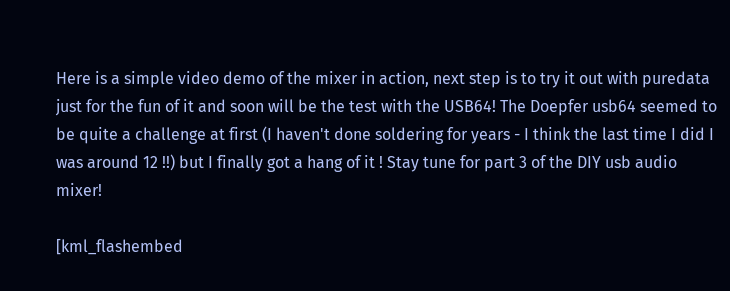Here is a simple video demo of the mixer in action, next step is to try it out with puredata just for the fun of it and soon will be the test with the USB64! The Doepfer usb64 seemed to be quite a challenge at first (I haven't done soldering for years - I think the last time I did I was around 12 !!) but I finally got a hang of it ! Stay tune for part 3 of the DIY usb audio mixer!

[kml_flashembed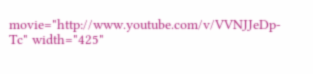movie="http://www.youtube.com/v/VVNJJeDp-Tc" width="425"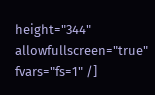height="344" allowfullscreen="true" fvars="fs=1" /]